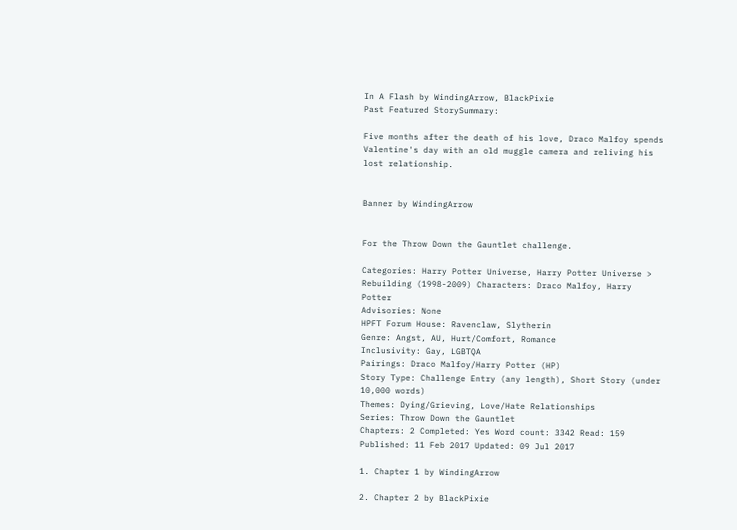In A Flash by WindingArrow, BlackPixie
Past Featured StorySummary:

Five months after the death of his love, Draco Malfoy spends Valentine's day with an old muggle camera and reliving his lost relationship.


Banner by WindingArrow


For the Throw Down the Gauntlet challenge.

Categories: Harry Potter Universe, Harry Potter Universe > Rebuilding (1998-2009) Characters: Draco Malfoy, Harry Potter
Advisories: None
HPFT Forum House: Ravenclaw, Slytherin
Genre: Angst, AU, Hurt/Comfort, Romance
Inclusivity: Gay, LGBTQA
Pairings: Draco Malfoy/Harry Potter (HP)
Story Type: Challenge Entry (any length), Short Story (under 10,000 words)
Themes: Dying/Grieving, Love/Hate Relationships
Series: Throw Down the Gauntlet
Chapters: 2 Completed: Yes Word count: 3342 Read: 159 Published: 11 Feb 2017 Updated: 09 Jul 2017

1. Chapter 1 by WindingArrow

2. Chapter 2 by BlackPixie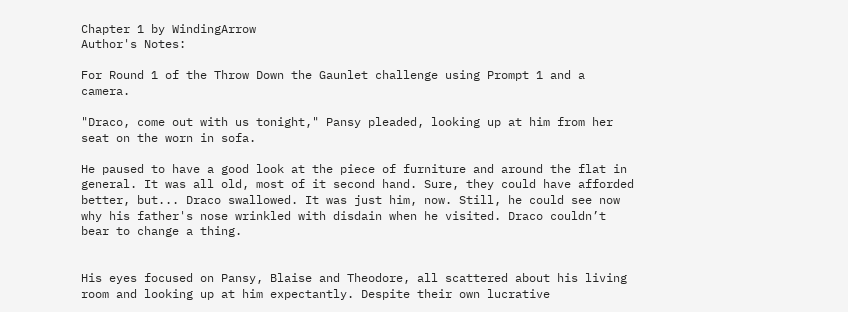Chapter 1 by WindingArrow
Author's Notes:

For Round 1 of the Throw Down the Gaunlet challenge using Prompt 1 and a camera.

"Draco, come out with us tonight," Pansy pleaded, looking up at him from her seat on the worn in sofa.

He paused to have a good look at the piece of furniture and around the flat in general. It was all old, most of it second hand. Sure, they could have afforded better, but... Draco swallowed. It was just him, now. Still, he could see now why his father's nose wrinkled with disdain when he visited. Draco couldn’t bear to change a thing.


His eyes focused on Pansy, Blaise and Theodore, all scattered about his living room and looking up at him expectantly. Despite their own lucrative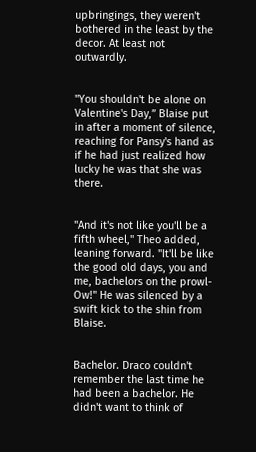upbringings, they weren't bothered in the least by the decor. At least not outwardly.


"You shouldn't be alone on Valentine's Day,” Blaise put in after a moment of silence, reaching for Pansy's hand as if he had just realized how lucky he was that she was there.


"And it's not like you'll be a fifth wheel," Theo added, leaning forward. "It'll be like the good old days, you and me, bachelors on the prowl- Ow!" He was silenced by a swift kick to the shin from Blaise.


Bachelor. Draco couldn't remember the last time he had been a bachelor. He didn't want to think of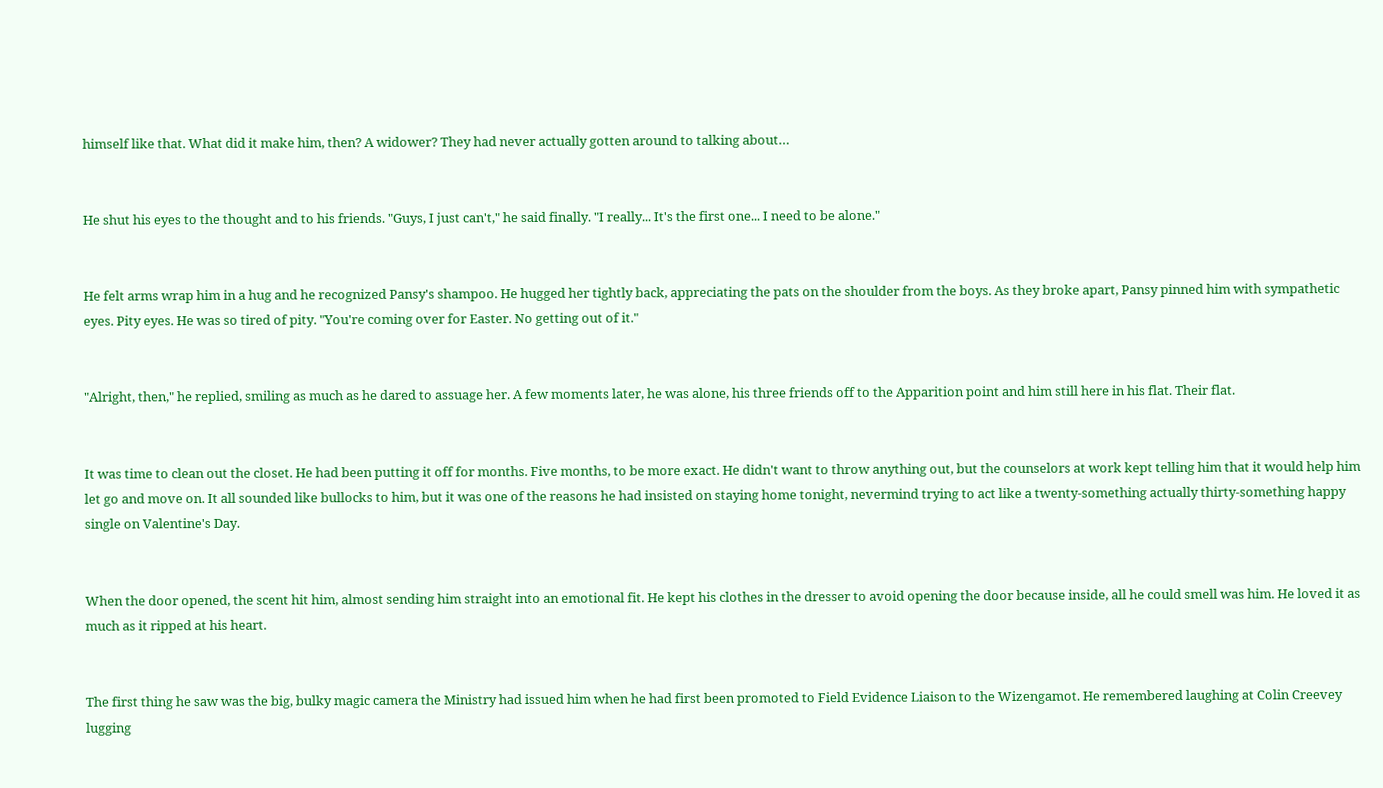himself like that. What did it make him, then? A widower? They had never actually gotten around to talking about…


He shut his eyes to the thought and to his friends. "Guys, I just can't," he said finally. "I really... It's the first one... I need to be alone."


He felt arms wrap him in a hug and he recognized Pansy's shampoo. He hugged her tightly back, appreciating the pats on the shoulder from the boys. As they broke apart, Pansy pinned him with sympathetic eyes. Pity eyes. He was so tired of pity. "You're coming over for Easter. No getting out of it."


"Alright, then," he replied, smiling as much as he dared to assuage her. A few moments later, he was alone, his three friends off to the Apparition point and him still here in his flat. Their flat.


It was time to clean out the closet. He had been putting it off for months. Five months, to be more exact. He didn't want to throw anything out, but the counselors at work kept telling him that it would help him let go and move on. It all sounded like bullocks to him, but it was one of the reasons he had insisted on staying home tonight, nevermind trying to act like a twenty-something actually thirty-something happy single on Valentine's Day.


When the door opened, the scent hit him, almost sending him straight into an emotional fit. He kept his clothes in the dresser to avoid opening the door because inside, all he could smell was him. He loved it as much as it ripped at his heart.


The first thing he saw was the big, bulky magic camera the Ministry had issued him when he had first been promoted to Field Evidence Liaison to the Wizengamot. He remembered laughing at Colin Creevey lugging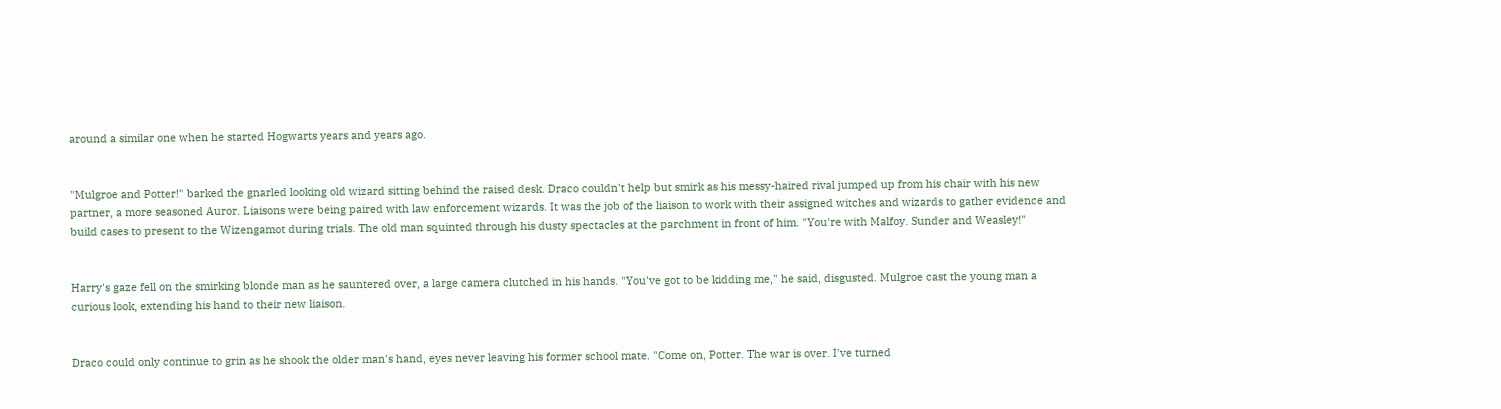around a similar one when he started Hogwarts years and years ago.


"Mulgroe and Potter!" barked the gnarled looking old wizard sitting behind the raised desk. Draco couldn't help but smirk as his messy-haired rival jumped up from his chair with his new partner, a more seasoned Auror. Liaisons were being paired with law enforcement wizards. It was the job of the liaison to work with their assigned witches and wizards to gather evidence and build cases to present to the Wizengamot during trials. The old man squinted through his dusty spectacles at the parchment in front of him. "You're with Malfoy. Sunder and Weasley!"


Harry's gaze fell on the smirking blonde man as he sauntered over, a large camera clutched in his hands. "You've got to be kidding me," he said, disgusted. Mulgroe cast the young man a curious look, extending his hand to their new liaison.


Draco could only continue to grin as he shook the older man's hand, eyes never leaving his former school mate. "Come on, Potter. The war is over. I've turned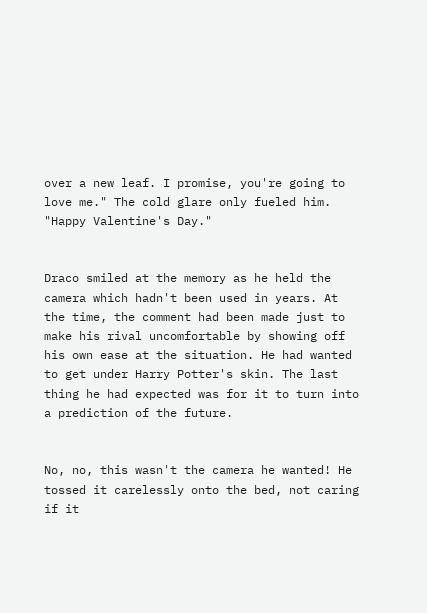over a new leaf. I promise, you're going to love me." The cold glare only fueled him. "Happy Valentine's Day."


Draco smiled at the memory as he held the camera which hadn't been used in years. At the time, the comment had been made just to make his rival uncomfortable by showing off his own ease at the situation. He had wanted to get under Harry Potter's skin. The last thing he had expected was for it to turn into a prediction of the future.


No, no, this wasn't the camera he wanted! He tossed it carelessly onto the bed, not caring if it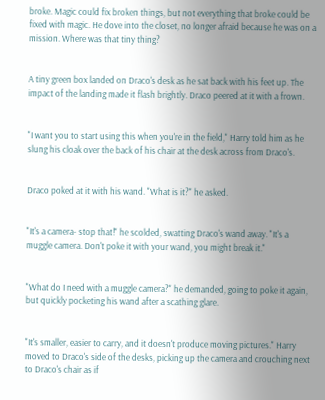broke. Magic could fix broken things, but not everything that broke could be fixed with magic. He dove into the closet, no longer afraid because he was on a mission. Where was that tiny thing?


A tiny green box landed on Draco's desk as he sat back with his feet up. The impact of the landing made it flash brightly. Draco peered at it with a frown.


"I want you to start using this when you're in the field," Harry told him as he slung his cloak over the back of his chair at the desk across from Draco's.


Draco poked at it with his wand. "What is it?" he asked.


"It's a camera- stop that!" he scolded, swatting Draco's wand away. "It's a muggle camera. Don't poke it with your wand, you might break it."


"What do I need with a muggle camera?" he demanded, going to poke it again, but quickly pocketing his wand after a scathing glare.


"It's smaller, easier to carry, and it doesn't produce moving pictures." Harry moved to Draco's side of the desks, picking up the camera and crouching next to Draco's chair as if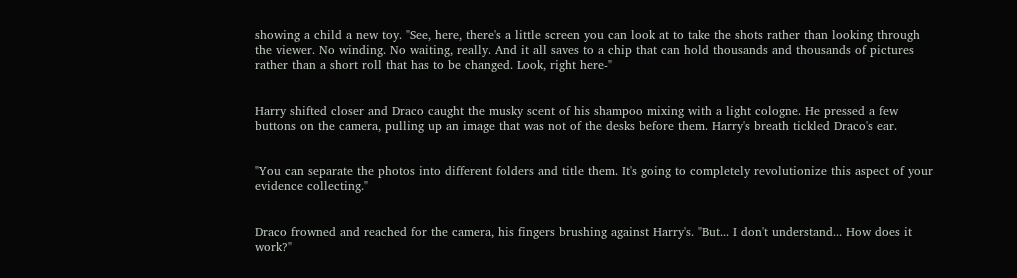showing a child a new toy. "See, here, there's a little screen you can look at to take the shots rather than looking through the viewer. No winding. No waiting, really. And it all saves to a chip that can hold thousands and thousands of pictures rather than a short roll that has to be changed. Look, right here-"


Harry shifted closer and Draco caught the musky scent of his shampoo mixing with a light cologne. He pressed a few buttons on the camera, pulling up an image that was not of the desks before them. Harry's breath tickled Draco's ear.


"You can separate the photos into different folders and title them. It's going to completely revolutionize this aspect of your evidence collecting."


Draco frowned and reached for the camera, his fingers brushing against Harry's. "But... I don't understand... How does it work?"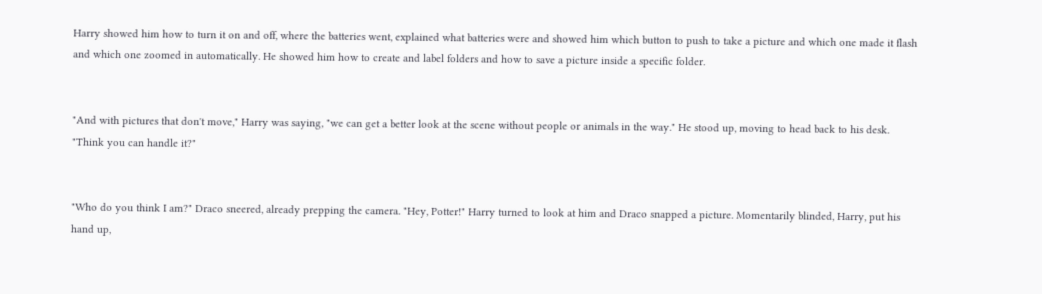Harry showed him how to turn it on and off, where the batteries went, explained what batteries were and showed him which button to push to take a picture and which one made it flash and which one zoomed in automatically. He showed him how to create and label folders and how to save a picture inside a specific folder.


"And with pictures that don't move," Harry was saying, "we can get a better look at the scene without people or animals in the way." He stood up, moving to head back to his desk. "Think you can handle it?"


"Who do you think I am?" Draco sneered, already prepping the camera. "Hey, Potter!" Harry turned to look at him and Draco snapped a picture. Momentarily blinded, Harry, put his hand up,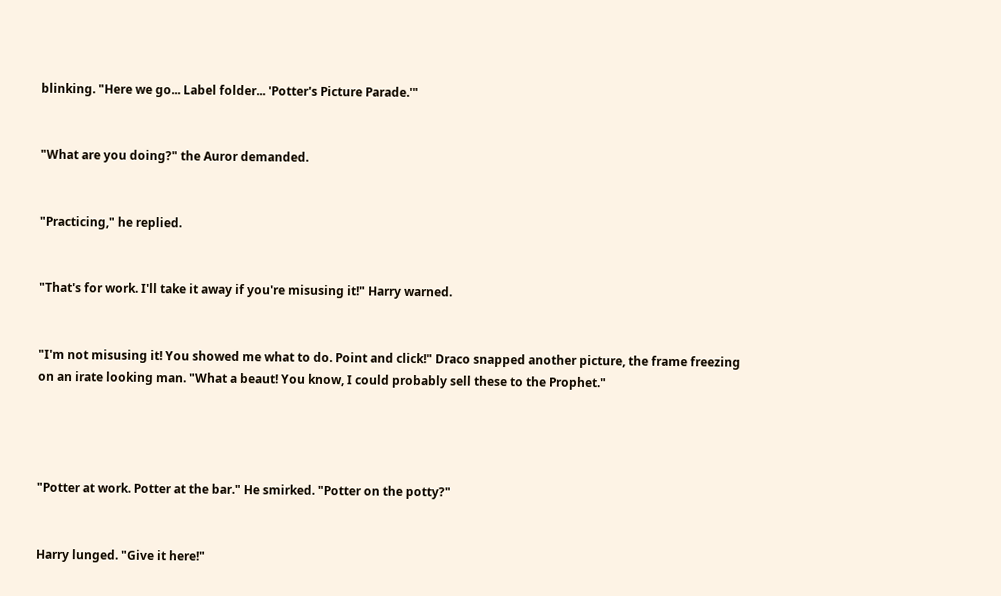blinking. "Here we go... Label folder... 'Potter's Picture Parade.'"


"What are you doing?" the Auror demanded.


"Practicing," he replied.


"That's for work. I'll take it away if you're misusing it!" Harry warned.


"I'm not misusing it! You showed me what to do. Point and click!" Draco snapped another picture, the frame freezing on an irate looking man. "What a beaut! You know, I could probably sell these to the Prophet."




"Potter at work. Potter at the bar." He smirked. "Potter on the potty?"


Harry lunged. "Give it here!"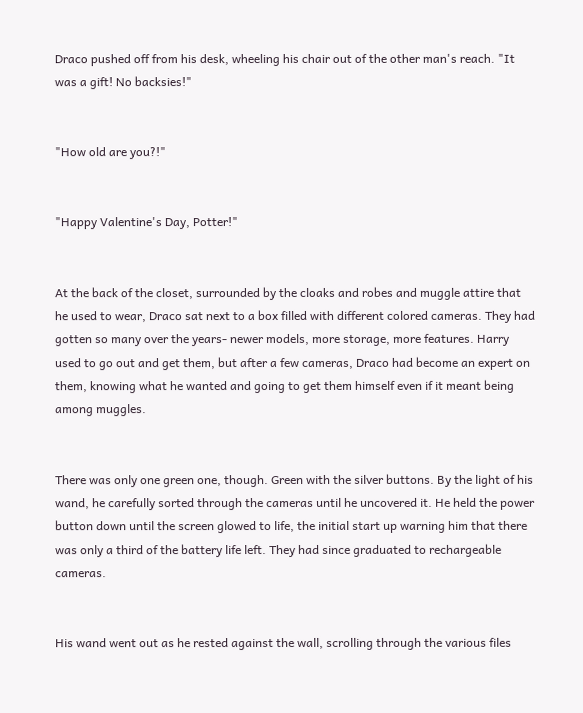Draco pushed off from his desk, wheeling his chair out of the other man's reach. "It was a gift! No backsies!"


"How old are you?!"


"Happy Valentine's Day, Potter!"


At the back of the closet, surrounded by the cloaks and robes and muggle attire that he used to wear, Draco sat next to a box filled with different colored cameras. They had gotten so many over the years- newer models, more storage, more features. Harry used to go out and get them, but after a few cameras, Draco had become an expert on them, knowing what he wanted and going to get them himself even if it meant being among muggles.


There was only one green one, though. Green with the silver buttons. By the light of his wand, he carefully sorted through the cameras until he uncovered it. He held the power button down until the screen glowed to life, the initial start up warning him that there was only a third of the battery life left. They had since graduated to rechargeable cameras.


His wand went out as he rested against the wall, scrolling through the various files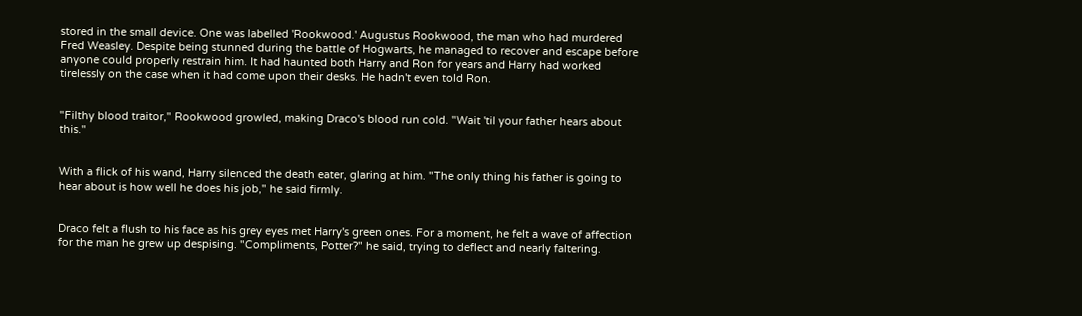stored in the small device. One was labelled 'Rookwood.' Augustus Rookwood, the man who had murdered Fred Weasley. Despite being stunned during the battle of Hogwarts, he managed to recover and escape before anyone could properly restrain him. It had haunted both Harry and Ron for years and Harry had worked tirelessly on the case when it had come upon their desks. He hadn't even told Ron.


"Filthy blood traitor," Rookwood growled, making Draco's blood run cold. "Wait 'til your father hears about this."


With a flick of his wand, Harry silenced the death eater, glaring at him. "The only thing his father is going to hear about is how well he does his job," he said firmly.


Draco felt a flush to his face as his grey eyes met Harry's green ones. For a moment, he felt a wave of affection for the man he grew up despising. "Compliments, Potter?" he said, trying to deflect and nearly faltering.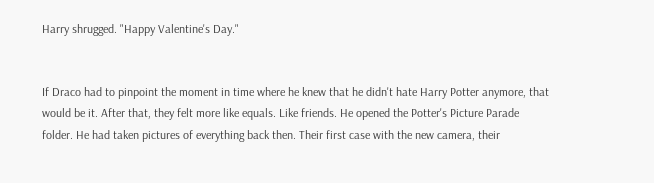Harry shrugged. "Happy Valentine's Day."


If Draco had to pinpoint the moment in time where he knew that he didn't hate Harry Potter anymore, that would be it. After that, they felt more like equals. Like friends. He opened the Potter's Picture Parade folder. He had taken pictures of everything back then. Their first case with the new camera, their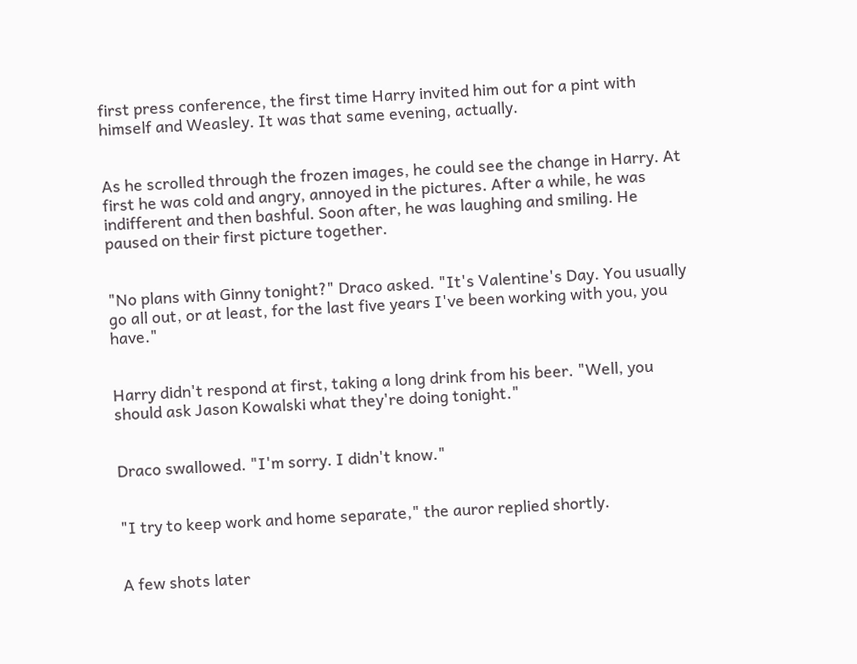first press conference, the first time Harry invited him out for a pint with himself and Weasley. It was that same evening, actually.


As he scrolled through the frozen images, he could see the change in Harry. At first he was cold and angry, annoyed in the pictures. After a while, he was indifferent and then bashful. Soon after, he was laughing and smiling. He paused on their first picture together.


"No plans with Ginny tonight?" Draco asked. "It's Valentine's Day. You usually go all out, or at least, for the last five years I've been working with you, you have."


Harry didn't respond at first, taking a long drink from his beer. "Well, you should ask Jason Kowalski what they're doing tonight."


Draco swallowed. "I'm sorry. I didn't know."


"I try to keep work and home separate," the auror replied shortly.


A few shots later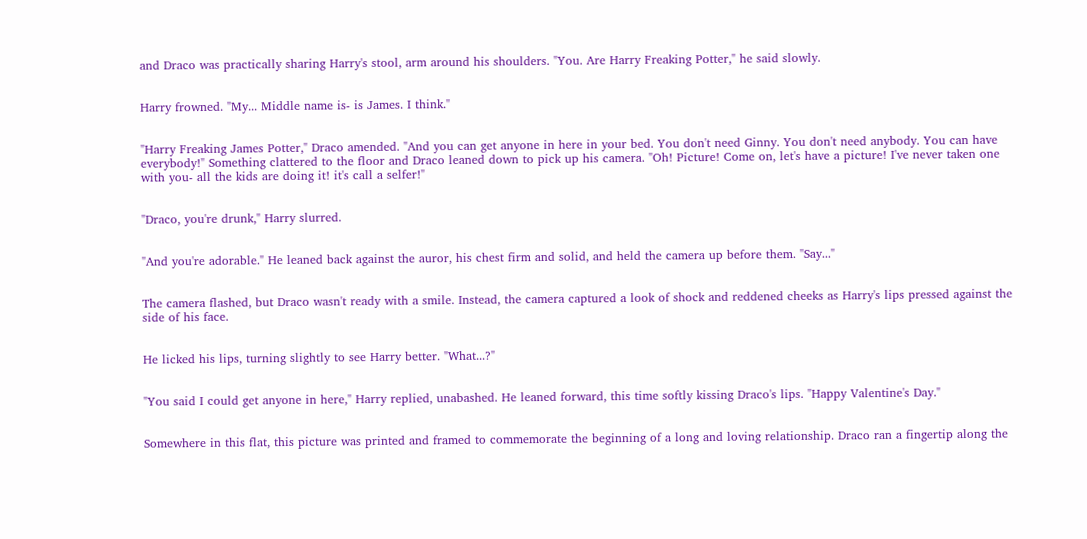and Draco was practically sharing Harry's stool, arm around his shoulders. "You. Are Harry Freaking Potter," he said slowly.


Harry frowned. "My... Middle name is- is James. I think."


"Harry Freaking James Potter," Draco amended. "And you can get anyone in here in your bed. You don't need Ginny. You don't need anybody. You can have everybody!" Something clattered to the floor and Draco leaned down to pick up his camera. "Oh! Picture! Come on, let's have a picture! I've never taken one with you- all the kids are doing it! it's call a selfer!"


"Draco, you're drunk," Harry slurred.


"And you're adorable." He leaned back against the auror, his chest firm and solid, and held the camera up before them. "Say..."


The camera flashed, but Draco wasn't ready with a smile. Instead, the camera captured a look of shock and reddened cheeks as Harry's lips pressed against the side of his face.


He licked his lips, turning slightly to see Harry better. "What...?"


"You said I could get anyone in here," Harry replied, unabashed. He leaned forward, this time softly kissing Draco's lips. "Happy Valentine's Day."


Somewhere in this flat, this picture was printed and framed to commemorate the beginning of a long and loving relationship. Draco ran a fingertip along the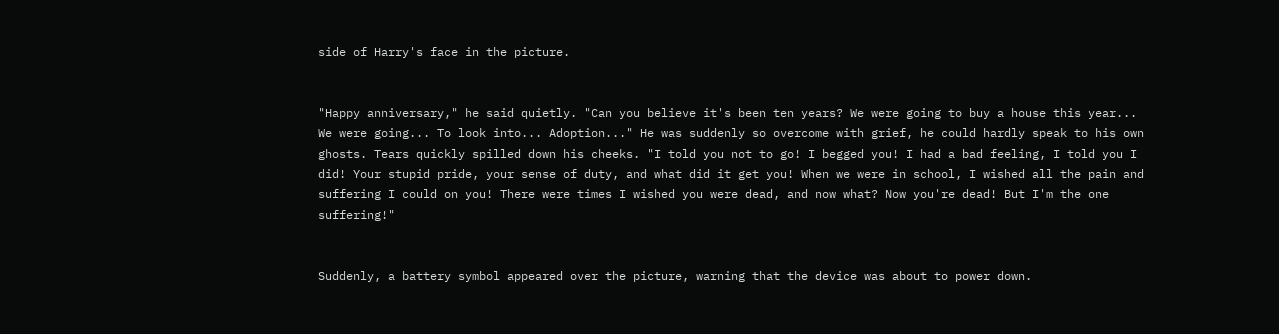side of Harry's face in the picture.


"Happy anniversary," he said quietly. "Can you believe it's been ten years? We were going to buy a house this year... We were going... To look into... Adoption..." He was suddenly so overcome with grief, he could hardly speak to his own ghosts. Tears quickly spilled down his cheeks. "I told you not to go! I begged you! I had a bad feeling, I told you I did! Your stupid pride, your sense of duty, and what did it get you! When we were in school, I wished all the pain and suffering I could on you! There were times I wished you were dead, and now what? Now you're dead! But I'm the one suffering!"


Suddenly, a battery symbol appeared over the picture, warning that the device was about to power down.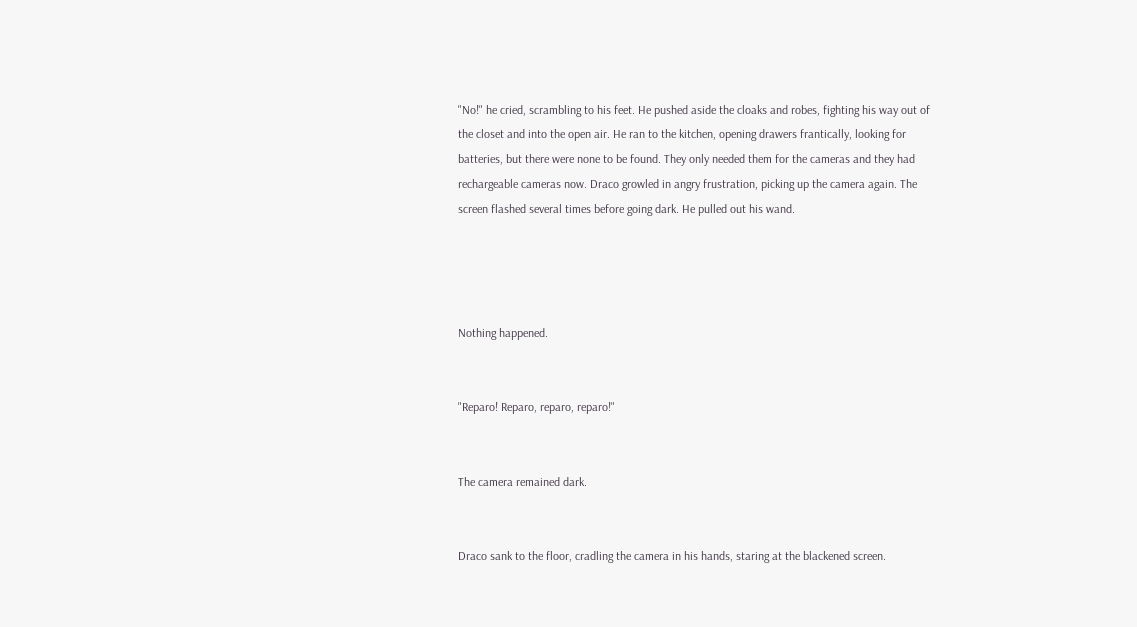"No!" he cried, scrambling to his feet. He pushed aside the cloaks and robes, fighting his way out of the closet and into the open air. He ran to the kitchen, opening drawers frantically, looking for batteries, but there were none to be found. They only needed them for the cameras and they had rechargeable cameras now. Draco growled in angry frustration, picking up the camera again. The screen flashed several times before going dark. He pulled out his wand.




Nothing happened.


"Reparo! Reparo, reparo, reparo!"


The camera remained dark.


Draco sank to the floor, cradling the camera in his hands, staring at the blackened screen.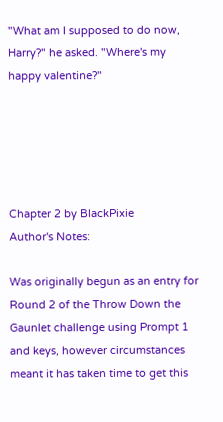"What am I supposed to do now, Harry?" he asked. "Where's my happy valentine?"





Chapter 2 by BlackPixie
Author's Notes:

Was originally begun as an entry for Round 2 of the Throw Down the Gaunlet challenge using Prompt 1 and keys, however circumstances meant it has taken time to get this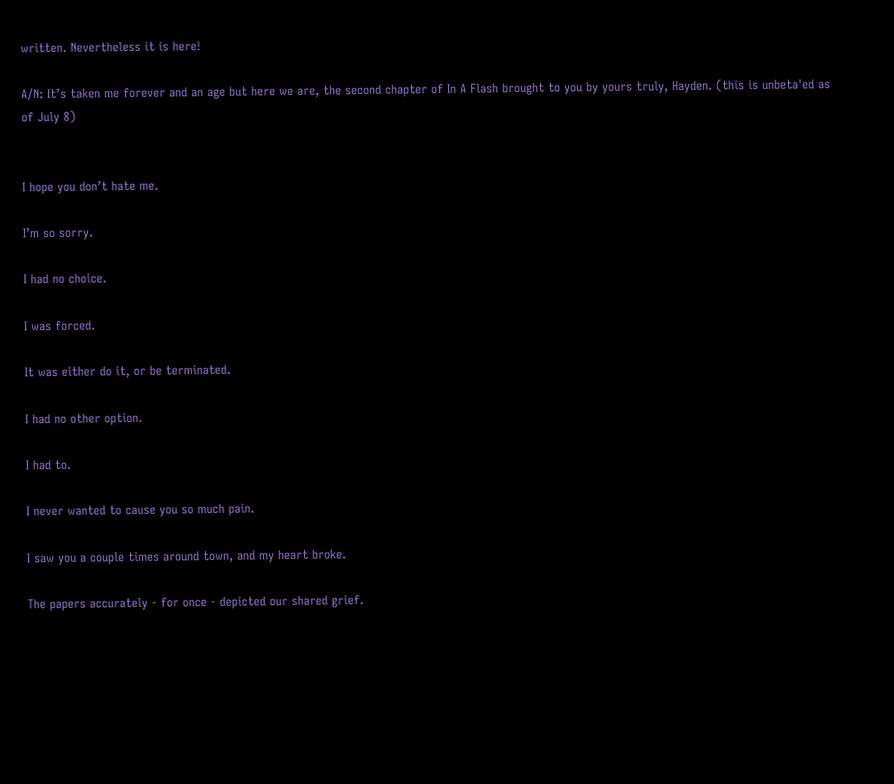written. Nevertheless it is here!

A/N: It’s taken me forever and an age but here we are, the second chapter of In A Flash brought to you by yours truly, Hayden. (this is unbeta'ed as of July 8)


I hope you don’t hate me.

I’m so sorry.

I had no choice.

I was forced.

It was either do it, or be terminated.

I had no other option.

I had to.

I never wanted to cause you so much pain.

I saw you a couple times around town, and my heart broke.

The papers accurately - for once - depicted our shared grief.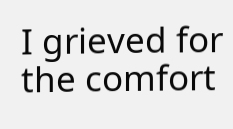I grieved for the comfort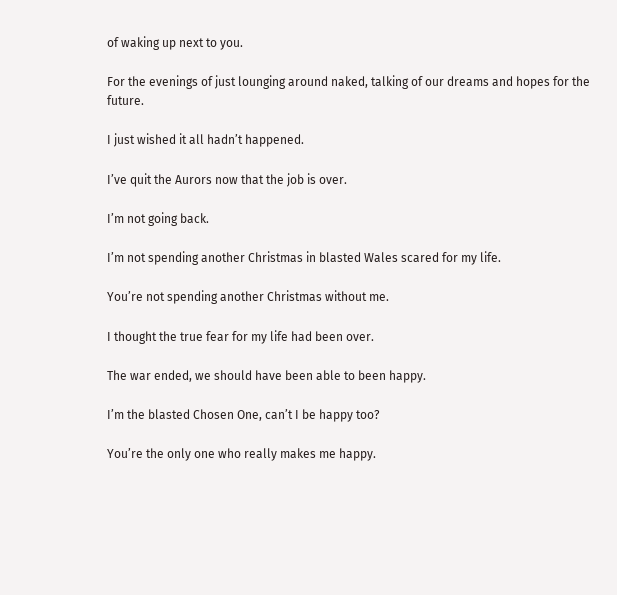of waking up next to you.

For the evenings of just lounging around naked, talking of our dreams and hopes for the future.

I just wished it all hadn’t happened.

I’ve quit the Aurors now that the job is over.

I’m not going back.

I’m not spending another Christmas in blasted Wales scared for my life.

You’re not spending another Christmas without me.

I thought the true fear for my life had been over.

The war ended, we should have been able to been happy.

I’m the blasted Chosen One, can’t I be happy too?

You’re the only one who really makes me happy.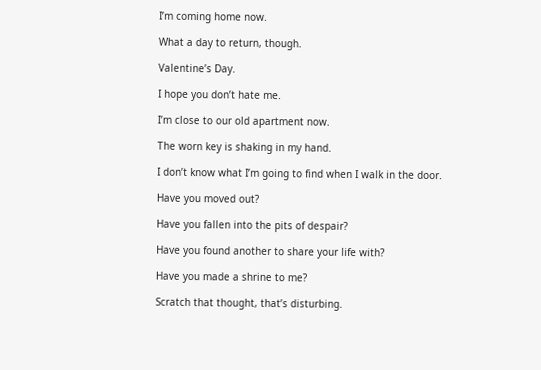I’m coming home now.

What a day to return, though.

Valentine’s Day.

I hope you don’t hate me.

I’m close to our old apartment now.

The worn key is shaking in my hand.

I don’t know what I’m going to find when I walk in the door.

Have you moved out?

Have you fallen into the pits of despair?

Have you found another to share your life with?

Have you made a shrine to me?

Scratch that thought, that’s disturbing.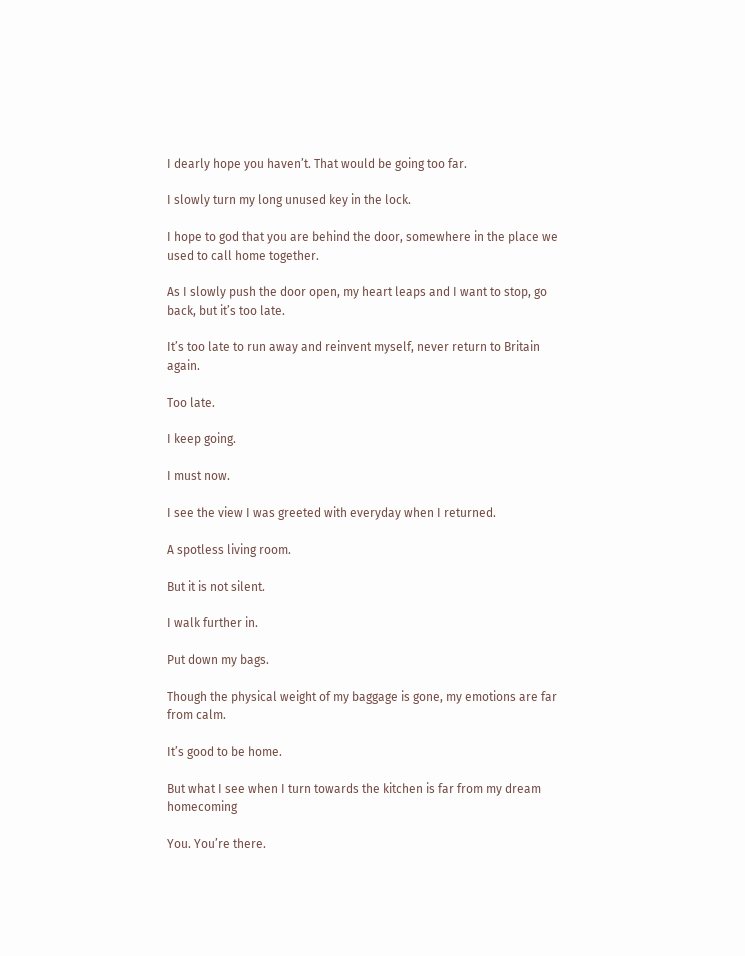I dearly hope you haven’t. That would be going too far.

I slowly turn my long unused key in the lock.

I hope to god that you are behind the door, somewhere in the place we used to call home together.

As I slowly push the door open, my heart leaps and I want to stop, go back, but it’s too late.

It’s too late to run away and reinvent myself, never return to Britain again.

Too late.

I keep going.

I must now.

I see the view I was greeted with everyday when I returned.

A spotless living room.

But it is not silent.

I walk further in.

Put down my bags.

Though the physical weight of my baggage is gone, my emotions are far from calm.

It’s good to be home.

But what I see when I turn towards the kitchen is far from my dream homecoming

You. You’re there.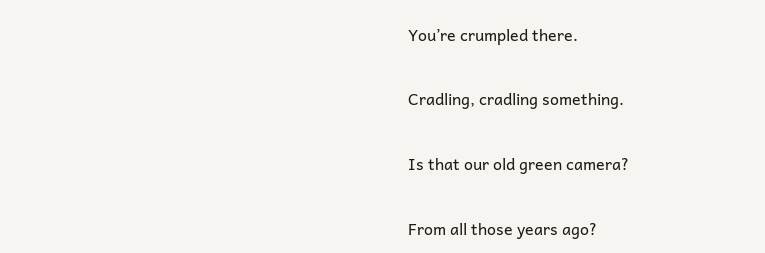You’re crumpled there.

Cradling, cradling something.

Is that our old green camera?

From all those years ago?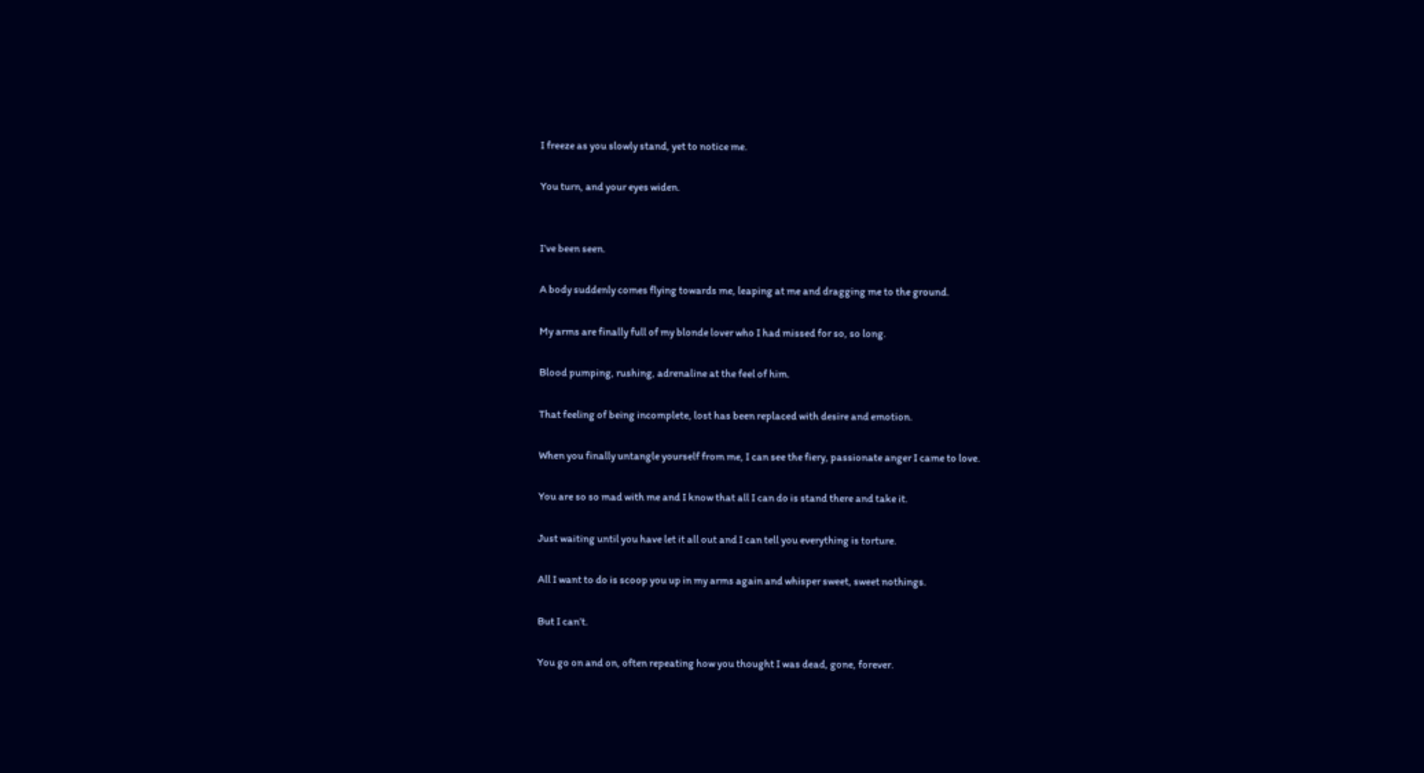I freeze as you slowly stand, yet to notice me.

You turn, and your eyes widen.


I’ve been seen.

A body suddenly comes flying towards me, leaping at me and dragging me to the ground.

My arms are finally full of my blonde lover who I had missed for so, so long.

Blood pumping, rushing, adrenaline at the feel of him.

That feeling of being incomplete, lost has been replaced with desire and emotion.

When you finally untangle yourself from me, I can see the fiery, passionate anger I came to love.

You are so so mad with me and I know that all I can do is stand there and take it.

Just waiting until you have let it all out and I can tell you everything is torture.

All I want to do is scoop you up in my arms again and whisper sweet, sweet nothings.

But I can’t.

You go on and on, often repeating how you thought I was dead, gone, forever.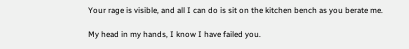Your rage is visible, and all I can do is sit on the kitchen bench as you berate me.

My head in my hands, I know I have failed you.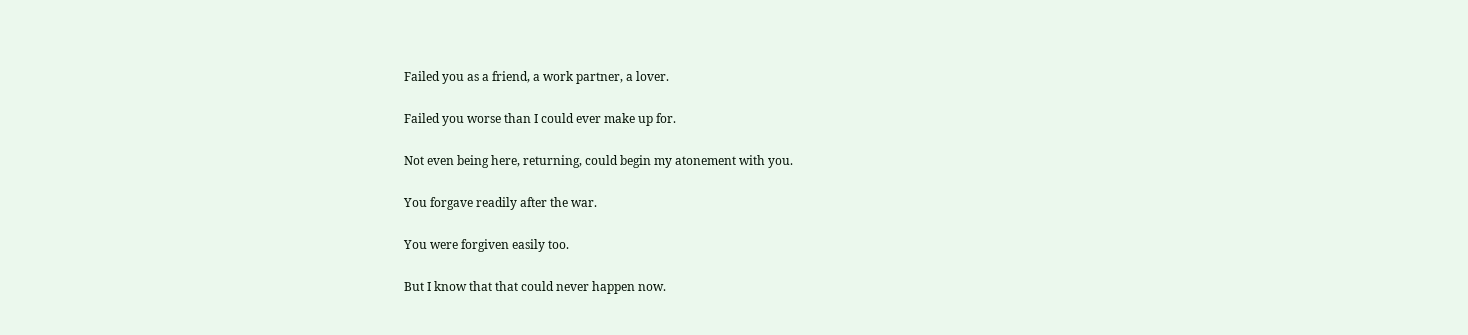Failed you as a friend, a work partner, a lover.

Failed you worse than I could ever make up for.

Not even being here, returning, could begin my atonement with you.

You forgave readily after the war.

You were forgiven easily too.

But I know that that could never happen now.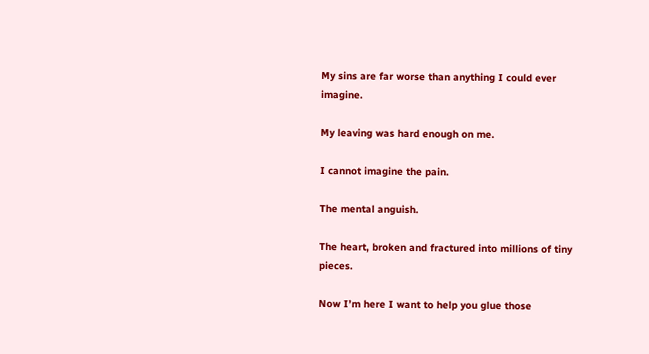My sins are far worse than anything I could ever imagine.

My leaving was hard enough on me.

I cannot imagine the pain.

The mental anguish.

The heart, broken and fractured into millions of tiny pieces.

Now I’m here I want to help you glue those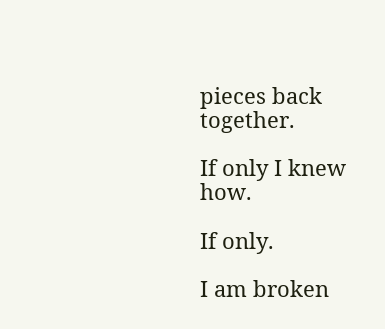pieces back together.

If only I knew how.

If only.

I am broken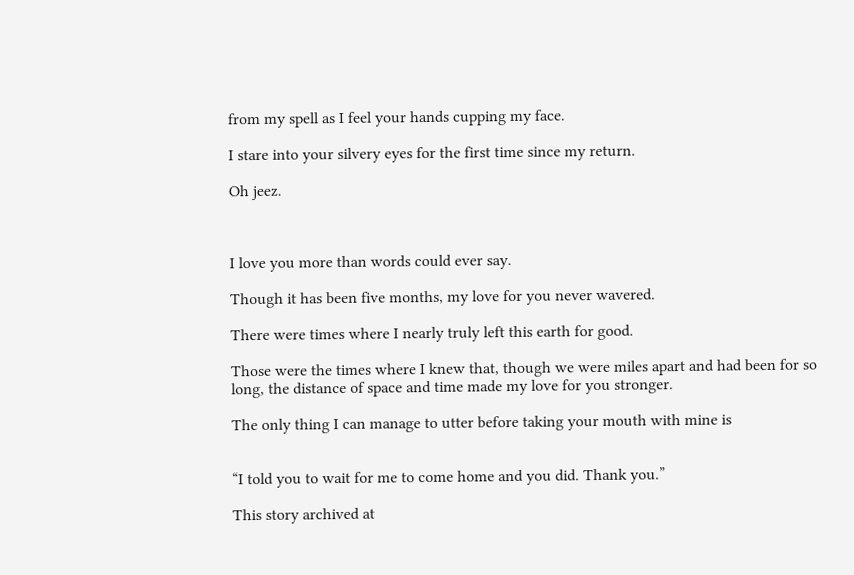from my spell as I feel your hands cupping my face.

I stare into your silvery eyes for the first time since my return.

Oh jeez.



I love you more than words could ever say.

Though it has been five months, my love for you never wavered.

There were times where I nearly truly left this earth for good.

Those were the times where I knew that, though we were miles apart and had been for so long, the distance of space and time made my love for you stronger.

The only thing I can manage to utter before taking your mouth with mine is


“I told you to wait for me to come home and you did. Thank you.”

This story archived at